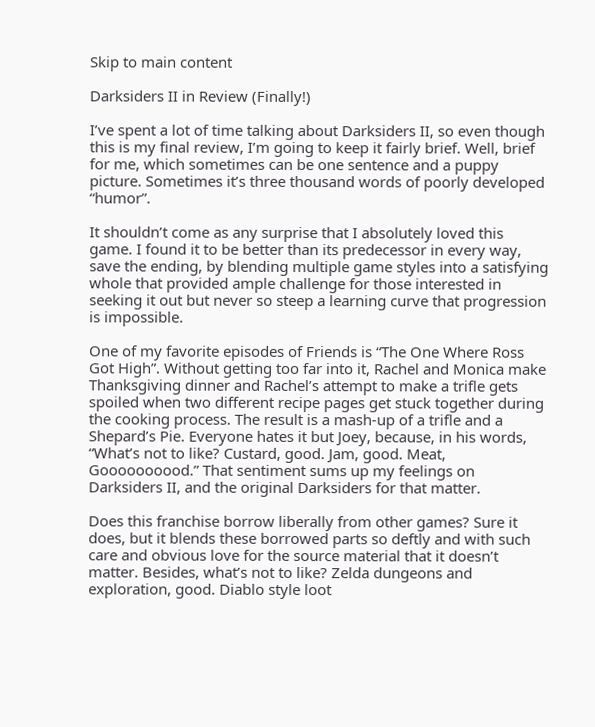Skip to main content

Darksiders II in Review (Finally!)

I’ve spent a lot of time talking about Darksiders II, so even though this is my final review, I’m going to keep it fairly brief. Well, brief for me, which sometimes can be one sentence and a puppy picture. Sometimes it’s three thousand words of poorly developed “humor”.

It shouldn’t come as any surprise that I absolutely loved this game. I found it to be better than its predecessor in every way, save the ending, by blending multiple game styles into a satisfying whole that provided ample challenge for those interested in seeking it out but never so steep a learning curve that progression is impossible.

One of my favorite episodes of Friends is “The One Where Ross Got High”. Without getting too far into it, Rachel and Monica make Thanksgiving dinner and Rachel’s attempt to make a trifle gets spoiled when two different recipe pages get stuck together during the cooking process. The result is a mash-up of a trifle and a Shepard’s Pie. Everyone hates it but Joey, because, in his words, “What’s not to like? Custard, good. Jam, good. Meat, Goooooooood.” That sentiment sums up my feelings on Darksiders II, and the original Darksiders for that matter.

Does this franchise borrow liberally from other games? Sure it does, but it blends these borrowed parts so deftly and with such care and obvious love for the source material that it doesn’t matter. Besides, what’s not to like? Zelda dungeons and exploration, good. Diablo style loot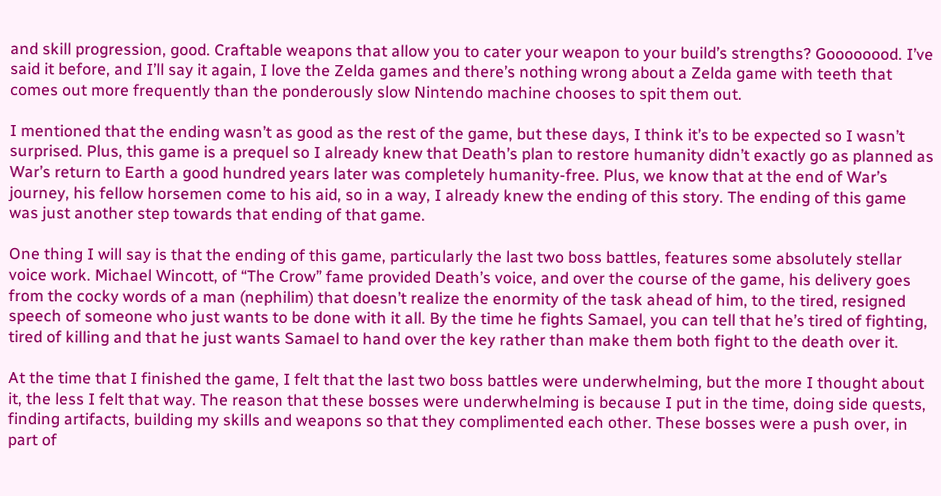and skill progression, good. Craftable weapons that allow you to cater your weapon to your build’s strengths? Goooooood. I’ve said it before, and I’ll say it again, I love the Zelda games and there’s nothing wrong about a Zelda game with teeth that comes out more frequently than the ponderously slow Nintendo machine chooses to spit them out.

I mentioned that the ending wasn’t as good as the rest of the game, but these days, I think it’s to be expected so I wasn’t surprised. Plus, this game is a prequel so I already knew that Death’s plan to restore humanity didn’t exactly go as planned as War’s return to Earth a good hundred years later was completely humanity-free. Plus, we know that at the end of War’s journey, his fellow horsemen come to his aid, so in a way, I already knew the ending of this story. The ending of this game was just another step towards that ending of that game.

One thing I will say is that the ending of this game, particularly the last two boss battles, features some absolutely stellar voice work. Michael Wincott, of “The Crow” fame provided Death’s voice, and over the course of the game, his delivery goes from the cocky words of a man (nephilim) that doesn’t realize the enormity of the task ahead of him, to the tired, resigned speech of someone who just wants to be done with it all. By the time he fights Samael, you can tell that he’s tired of fighting, tired of killing and that he just wants Samael to hand over the key rather than make them both fight to the death over it.

At the time that I finished the game, I felt that the last two boss battles were underwhelming, but the more I thought about it, the less I felt that way. The reason that these bosses were underwhelming is because I put in the time, doing side quests, finding artifacts, building my skills and weapons so that they complimented each other. These bosses were a push over, in part of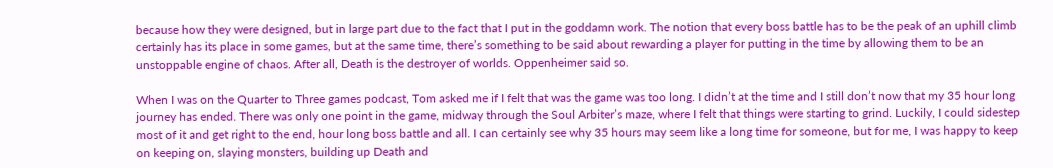because how they were designed, but in large part due to the fact that I put in the goddamn work. The notion that every boss battle has to be the peak of an uphill climb certainly has its place in some games, but at the same time, there’s something to be said about rewarding a player for putting in the time by allowing them to be an unstoppable engine of chaos. After all, Death is the destroyer of worlds. Oppenheimer said so.

When I was on the Quarter to Three games podcast, Tom asked me if I felt that was the game was too long. I didn’t at the time and I still don’t now that my 35 hour long journey has ended. There was only one point in the game, midway through the Soul Arbiter’s maze, where I felt that things were starting to grind. Luckily, I could sidestep most of it and get right to the end, hour long boss battle and all. I can certainly see why 35 hours may seem like a long time for someone, but for me, I was happy to keep on keeping on, slaying monsters, building up Death and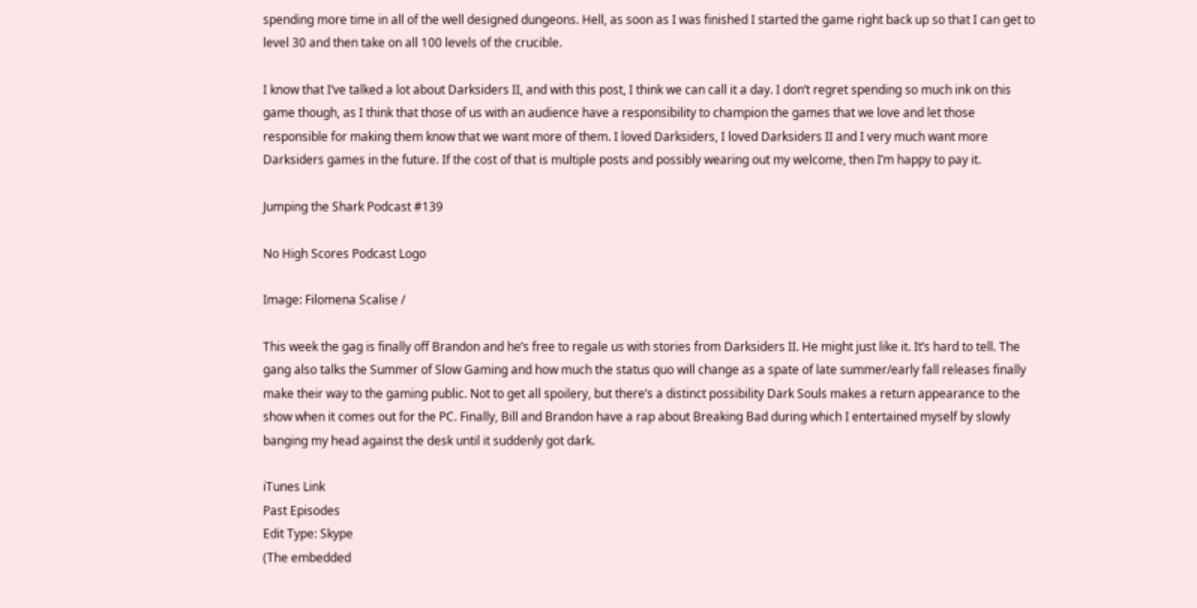spending more time in all of the well designed dungeons. Hell, as soon as I was finished I started the game right back up so that I can get to level 30 and then take on all 100 levels of the crucible.

I know that I’ve talked a lot about Darksiders II, and with this post, I think we can call it a day. I don’t regret spending so much ink on this game though, as I think that those of us with an audience have a responsibility to champion the games that we love and let those responsible for making them know that we want more of them. I loved Darksiders, I loved Darksiders II and I very much want more Darksiders games in the future. If the cost of that is multiple posts and possibly wearing out my welcome, then I’m happy to pay it.

Jumping the Shark Podcast #139

No High Scores Podcast Logo

Image: Filomena Scalise /

This week the gag is finally off Brandon and he’s free to regale us with stories from Darksiders II. He might just like it. It’s hard to tell. The gang also talks the Summer of Slow Gaming and how much the status quo will change as a spate of late summer/early fall releases finally make their way to the gaming public. Not to get all spoilery, but there’s a distinct possibility Dark Souls makes a return appearance to the show when it comes out for the PC. Finally, Bill and Brandon have a rap about Breaking Bad during which I entertained myself by slowly banging my head against the desk until it suddenly got dark.

iTunes Link
Past Episodes
Edit Type: Skype
(The embedded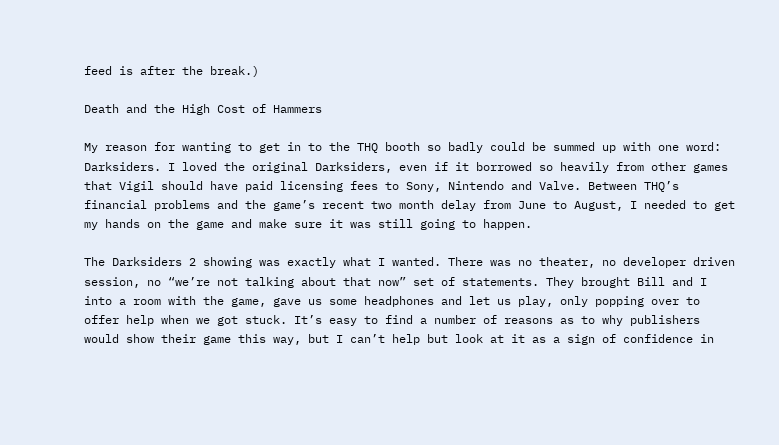feed is after the break.)

Death and the High Cost of Hammers

My reason for wanting to get in to the THQ booth so badly could be summed up with one word: Darksiders. I loved the original Darksiders, even if it borrowed so heavily from other games that Vigil should have paid licensing fees to Sony, Nintendo and Valve. Between THQ’s financial problems and the game’s recent two month delay from June to August, I needed to get my hands on the game and make sure it was still going to happen.

The Darksiders 2 showing was exactly what I wanted. There was no theater, no developer driven session, no “we’re not talking about that now” set of statements. They brought Bill and I into a room with the game, gave us some headphones and let us play, only popping over to offer help when we got stuck. It’s easy to find a number of reasons as to why publishers would show their game this way, but I can’t help but look at it as a sign of confidence in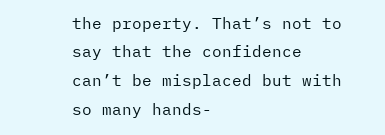the property. That’s not to say that the confidence can’t be misplaced but with so many hands-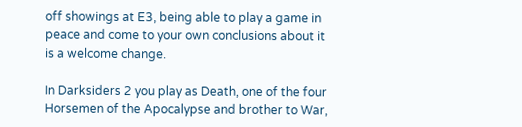off showings at E3, being able to play a game in peace and come to your own conclusions about it is a welcome change.

In Darksiders 2 you play as Death, one of the four Horsemen of the Apocalypse and brother to War,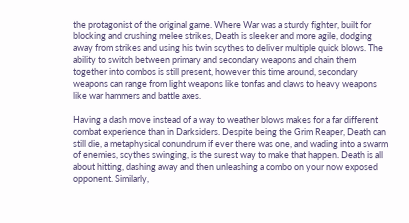the protagonist of the original game. Where War was a sturdy fighter, built for blocking and crushing melee strikes, Death is sleeker and more agile, dodging away from strikes and using his twin scythes to deliver multiple quick blows. The ability to switch between primary and secondary weapons and chain them together into combos is still present, however this time around, secondary weapons can range from light weapons like tonfas and claws to heavy weapons like war hammers and battle axes.

Having a dash move instead of a way to weather blows makes for a far different combat experience than in Darksiders. Despite being the Grim Reaper, Death can still die, a metaphysical conundrum if ever there was one, and wading into a swarm of enemies, scythes swinging, is the surest way to make that happen. Death is all about hitting, dashing away and then unleashing a combo on your now exposed opponent. Similarly,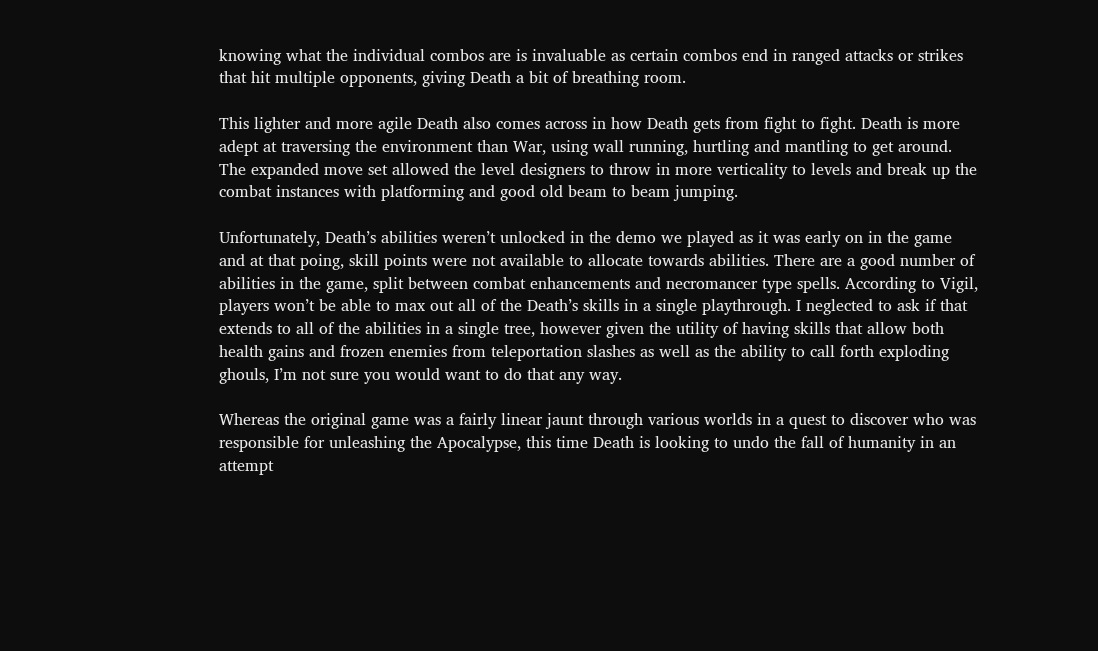knowing what the individual combos are is invaluable as certain combos end in ranged attacks or strikes that hit multiple opponents, giving Death a bit of breathing room.

This lighter and more agile Death also comes across in how Death gets from fight to fight. Death is more adept at traversing the environment than War, using wall running, hurtling and mantling to get around. The expanded move set allowed the level designers to throw in more verticality to levels and break up the combat instances with platforming and good old beam to beam jumping.

Unfortunately, Death’s abilities weren’t unlocked in the demo we played as it was early on in the game and at that poing, skill points were not available to allocate towards abilities. There are a good number of abilities in the game, split between combat enhancements and necromancer type spells. According to Vigil, players won’t be able to max out all of the Death’s skills in a single playthrough. I neglected to ask if that extends to all of the abilities in a single tree, however given the utility of having skills that allow both health gains and frozen enemies from teleportation slashes as well as the ability to call forth exploding ghouls, I’m not sure you would want to do that any way.

Whereas the original game was a fairly linear jaunt through various worlds in a quest to discover who was responsible for unleashing the Apocalypse, this time Death is looking to undo the fall of humanity in an attempt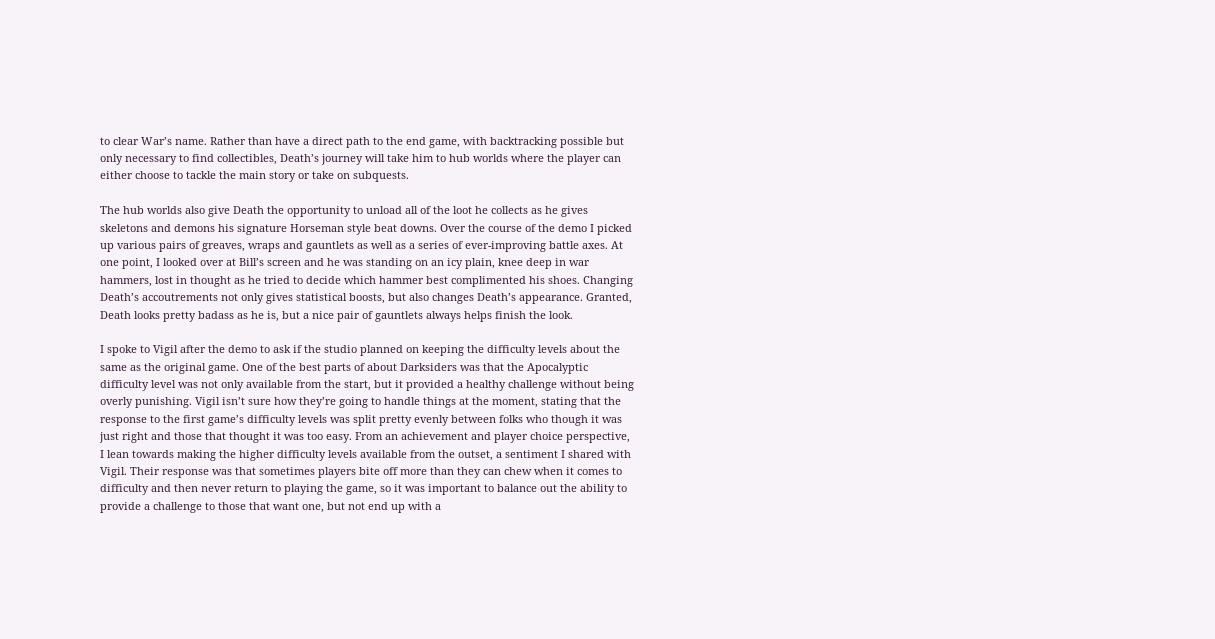to clear War’s name. Rather than have a direct path to the end game, with backtracking possible but only necessary to find collectibles, Death’s journey will take him to hub worlds where the player can either choose to tackle the main story or take on subquests.

The hub worlds also give Death the opportunity to unload all of the loot he collects as he gives skeletons and demons his signature Horseman style beat downs. Over the course of the demo I picked up various pairs of greaves, wraps and gauntlets as well as a series of ever-improving battle axes. At one point, I looked over at Bill’s screen and he was standing on an icy plain, knee deep in war hammers, lost in thought as he tried to decide which hammer best complimented his shoes. Changing Death’s accoutrements not only gives statistical boosts, but also changes Death’s appearance. Granted, Death looks pretty badass as he is, but a nice pair of gauntlets always helps finish the look.

I spoke to Vigil after the demo to ask if the studio planned on keeping the difficulty levels about the same as the original game. One of the best parts of about Darksiders was that the Apocalyptic difficulty level was not only available from the start, but it provided a healthy challenge without being overly punishing. Vigil isn’t sure how they’re going to handle things at the moment, stating that the response to the first game’s difficulty levels was split pretty evenly between folks who though it was just right and those that thought it was too easy. From an achievement and player choice perspective, I lean towards making the higher difficulty levels available from the outset, a sentiment I shared with Vigil. Their response was that sometimes players bite off more than they can chew when it comes to difficulty and then never return to playing the game, so it was important to balance out the ability to provide a challenge to those that want one, but not end up with a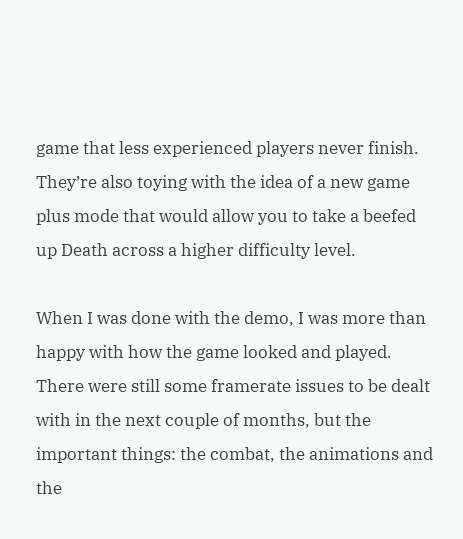game that less experienced players never finish. They’re also toying with the idea of a new game plus mode that would allow you to take a beefed up Death across a higher difficulty level.

When I was done with the demo, I was more than happy with how the game looked and played. There were still some framerate issues to be dealt with in the next couple of months, but the important things: the combat, the animations and the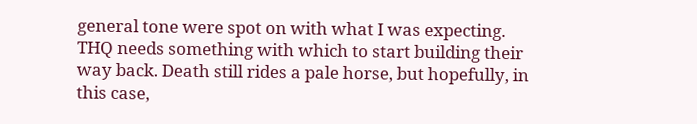general tone were spot on with what I was expecting. THQ needs something with which to start building their way back. Death still rides a pale horse, but hopefully, in this case,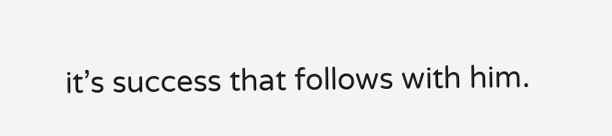it’s success that follows with him.